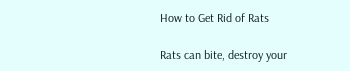How to Get Rid of Rats

Rats can bite, destroy your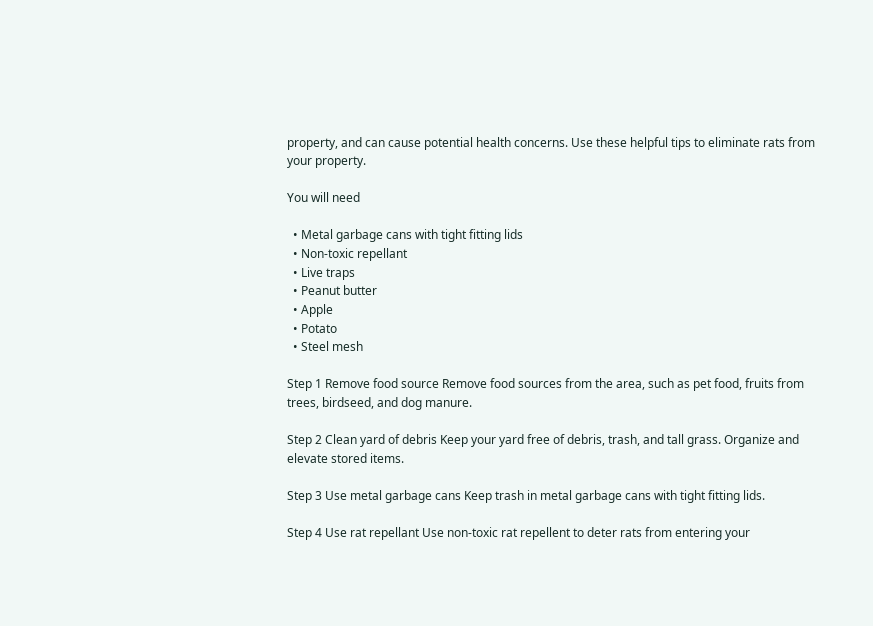property, and can cause potential health concerns. Use these helpful tips to eliminate rats from your property.

You will need

  • Metal garbage cans with tight fitting lids
  • Non-toxic repellant
  • Live traps
  • Peanut butter
  • Apple
  • Potato
  • Steel mesh

Step 1 Remove food source Remove food sources from the area, such as pet food, fruits from trees, birdseed, and dog manure.

Step 2 Clean yard of debris Keep your yard free of debris, trash, and tall grass. Organize and elevate stored items.

Step 3 Use metal garbage cans Keep trash in metal garbage cans with tight fitting lids.

Step 4 Use rat repellant Use non-toxic rat repellent to deter rats from entering your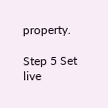property.

Step 5 Set live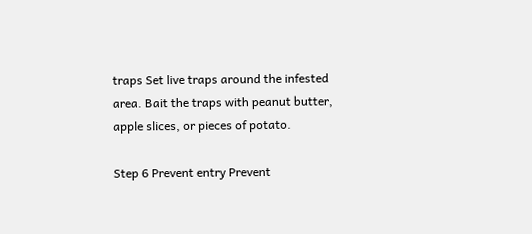traps Set live traps around the infested area. Bait the traps with peanut butter, apple slices, or pieces of potato.

Step 6 Prevent entry Prevent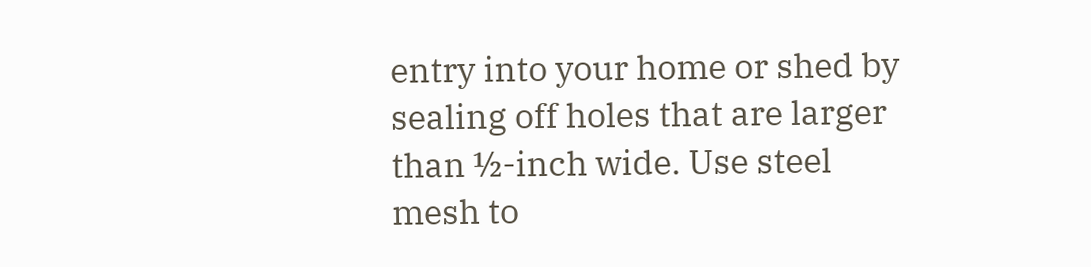entry into your home or shed by sealing off holes that are larger than ½-inch wide. Use steel mesh to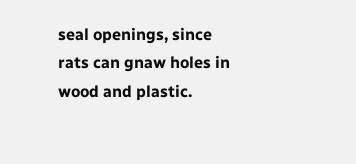seal openings, since rats can gnaw holes in wood and plastic.